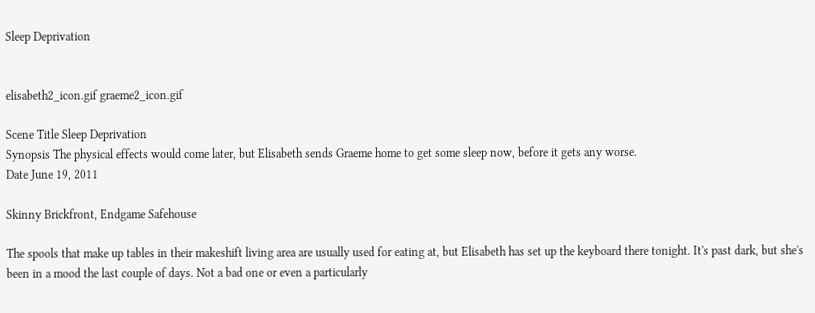Sleep Deprivation


elisabeth2_icon.gif graeme2_icon.gif

Scene Title Sleep Deprivation
Synopsis The physical effects would come later, but Elisabeth sends Graeme home to get some sleep now, before it gets any worse.
Date June 19, 2011

Skinny Brickfront, Endgame Safehouse

The spools that make up tables in their makeshift living area are usually used for eating at, but Elisabeth has set up the keyboard there tonight. It's past dark, but she's been in a mood the last couple of days. Not a bad one or even a particularly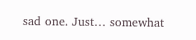sad one. Just… somewhat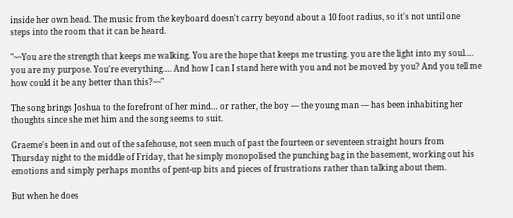inside her own head. The music from the keyboard doesn't carry beyond about a 10 foot radius, so it's not until one steps into the room that it can be heard.

"~~You are the strength that keeps me walking. You are the hope that keeps me trusting. you are the light into my soul…. you are my purpose. You're everything…. And how I can I stand here with you and not be moved by you? And you tell me how could it be any better than this?~~"

The song brings Joshua to the forefront of her mind… or rather, the boy — the young man — has been inhabiting her thoughts since she met him and the song seems to suit.

Graeme's been in and out of the safehouse, not seen much of past the fourteen or seventeen straight hours from Thursday night to the middle of Friday, that he simply monopolised the punching bag in the basement, working out his emotions and simply perhaps months of pent-up bits and pieces of frustrations rather than talking about them.

But when he does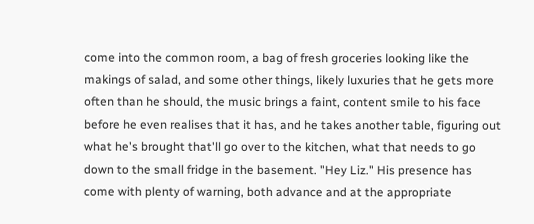come into the common room, a bag of fresh groceries looking like the makings of salad, and some other things, likely luxuries that he gets more often than he should, the music brings a faint, content smile to his face before he even realises that it has, and he takes another table, figuring out what he's brought that'll go over to the kitchen, what that needs to go down to the small fridge in the basement. "Hey Liz." His presence has come with plenty of warning, both advance and at the appropriate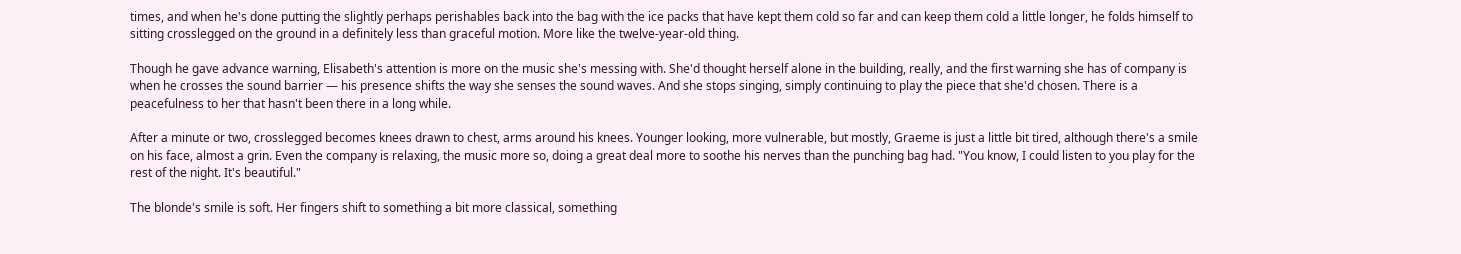times, and when he's done putting the slightly perhaps perishables back into the bag with the ice packs that have kept them cold so far and can keep them cold a little longer, he folds himself to sitting crosslegged on the ground in a definitely less than graceful motion. More like the twelve-year-old thing.

Though he gave advance warning, Elisabeth's attention is more on the music she's messing with. She'd thought herself alone in the building, really, and the first warning she has of company is when he crosses the sound barrier — his presence shifts the way she senses the sound waves. And she stops singing, simply continuing to play the piece that she'd chosen. There is a peacefulness to her that hasn't been there in a long while.

After a minute or two, crosslegged becomes knees drawn to chest, arms around his knees. Younger looking, more vulnerable, but mostly, Graeme is just a little bit tired, although there's a smile on his face, almost a grin. Even the company is relaxing, the music more so, doing a great deal more to soothe his nerves than the punching bag had. "You know, I could listen to you play for the rest of the night. It's beautiful."

The blonde's smile is soft. Her fingers shift to something a bit more classical, something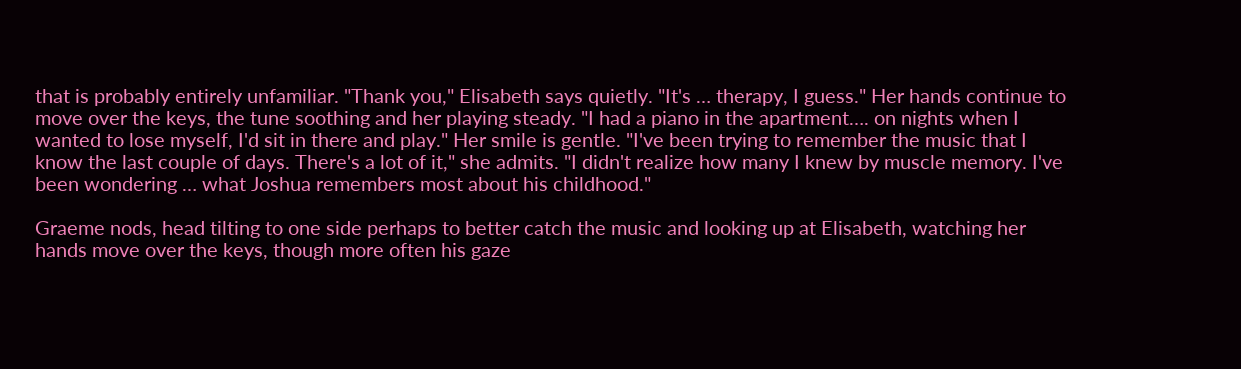that is probably entirely unfamiliar. "Thank you," Elisabeth says quietly. "It's … therapy, I guess." Her hands continue to move over the keys, the tune soothing and her playing steady. "I had a piano in the apartment…. on nights when I wanted to lose myself, I'd sit in there and play." Her smile is gentle. "I've been trying to remember the music that I know the last couple of days. There's a lot of it," she admits. "I didn't realize how many I knew by muscle memory. I've been wondering … what Joshua remembers most about his childhood."

Graeme nods, head tilting to one side perhaps to better catch the music and looking up at Elisabeth, watching her hands move over the keys, though more often his gaze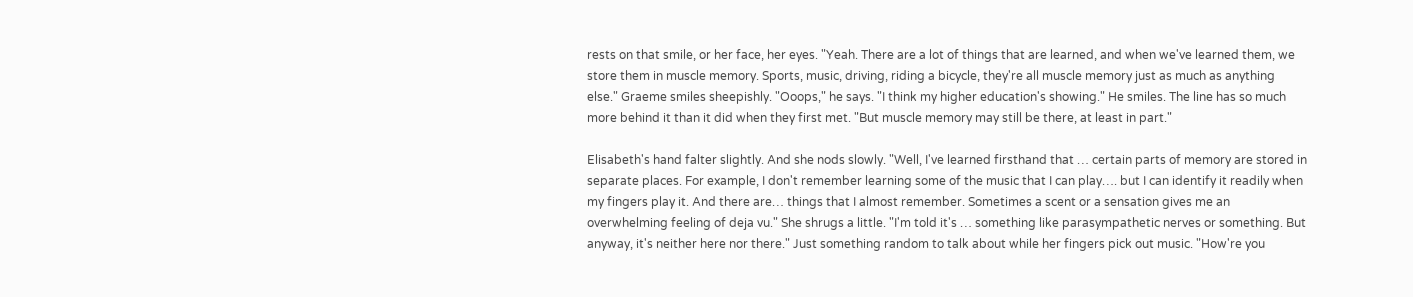rests on that smile, or her face, her eyes. "Yeah. There are a lot of things that are learned, and when we've learned them, we store them in muscle memory. Sports, music, driving, riding a bicycle, they're all muscle memory just as much as anything else." Graeme smiles sheepishly. "Ooops," he says. "I think my higher education's showing." He smiles. The line has so much more behind it than it did when they first met. "But muscle memory may still be there, at least in part."

Elisabeth's hand falter slightly. And she nods slowly. "Well, I've learned firsthand that … certain parts of memory are stored in separate places. For example, I don't remember learning some of the music that I can play…. but I can identify it readily when my fingers play it. And there are… things that I almost remember. Sometimes a scent or a sensation gives me an overwhelming feeling of deja vu." She shrugs a little. "I'm told it's … something like parasympathetic nerves or something. But anyway, it's neither here nor there." Just something random to talk about while her fingers pick out music. "How're you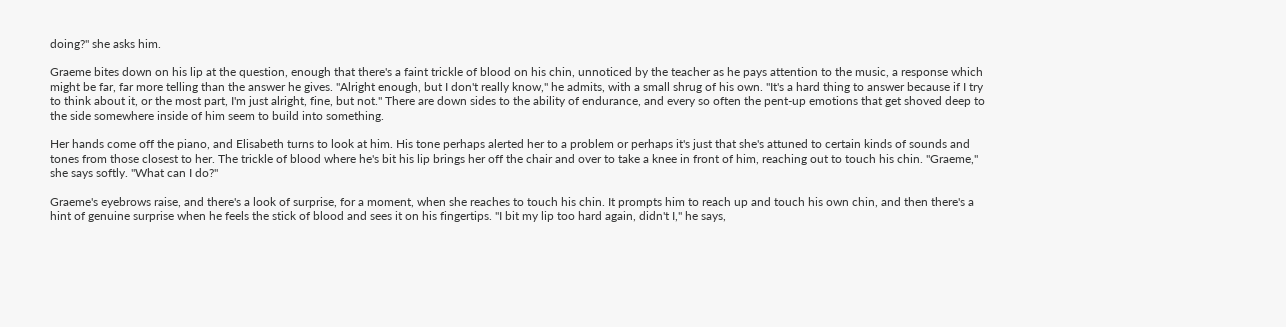doing?" she asks him.

Graeme bites down on his lip at the question, enough that there's a faint trickle of blood on his chin, unnoticed by the teacher as he pays attention to the music, a response which might be far, far more telling than the answer he gives. "Alright enough, but I don't really know," he admits, with a small shrug of his own. "It's a hard thing to answer because if I try to think about it, or the most part, I'm just alright, fine, but not." There are down sides to the ability of endurance, and every so often the pent-up emotions that get shoved deep to the side somewhere inside of him seem to build into something.

Her hands come off the piano, and Elisabeth turns to look at him. His tone perhaps alerted her to a problem or perhaps it's just that she's attuned to certain kinds of sounds and tones from those closest to her. The trickle of blood where he's bit his lip brings her off the chair and over to take a knee in front of him, reaching out to touch his chin. "Graeme," she says softly. "What can I do?"

Graeme's eyebrows raise, and there's a look of surprise, for a moment, when she reaches to touch his chin. It prompts him to reach up and touch his own chin, and then there's a hint of genuine surprise when he feels the stick of blood and sees it on his fingertips. "I bit my lip too hard again, didn't I," he says,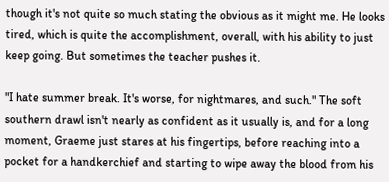though it's not quite so much stating the obvious as it might me. He looks tired, which is quite the accomplishment, overall, with his ability to just keep going. But sometimes the teacher pushes it.

"I hate summer break. It's worse, for nightmares, and such." The soft southern drawl isn't nearly as confident as it usually is, and for a long moment, Graeme just stares at his fingertips, before reaching into a pocket for a handkerchief and starting to wipe away the blood from his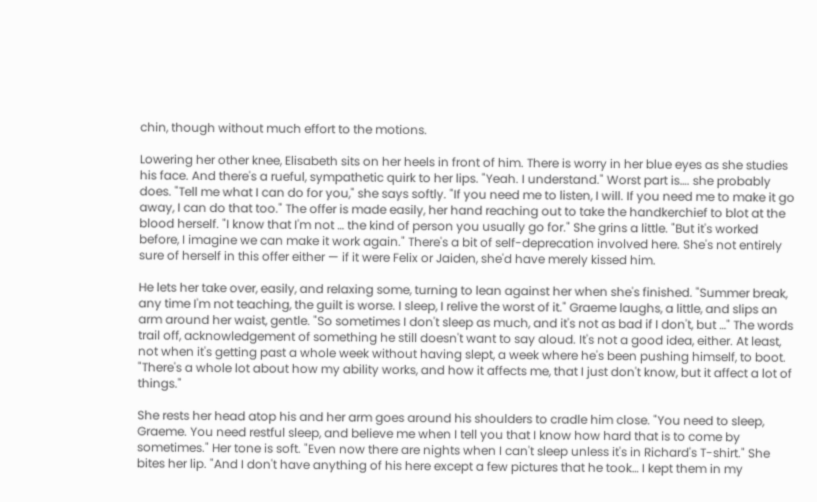chin, though without much effort to the motions.

Lowering her other knee, Elisabeth sits on her heels in front of him. There is worry in her blue eyes as she studies his face. And there's a rueful, sympathetic quirk to her lips. "Yeah. I understand." Worst part is…. she probably does. "Tell me what I can do for you," she says softly. "If you need me to listen, I will. If you need me to make it go away, I can do that too." The offer is made easily, her hand reaching out to take the handkerchief to blot at the blood herself. "I know that I'm not … the kind of person you usually go for." She grins a little. "But it's worked before, I imagine we can make it work again." There's a bit of self-deprecation involved here. She's not entirely sure of herself in this offer either — if it were Felix or Jaiden, she'd have merely kissed him.

He lets her take over, easily, and relaxing some, turning to lean against her when she's finished. "Summer break, any time I'm not teaching, the guilt is worse. I sleep, I relive the worst of it." Graeme laughs, a little, and slips an arm around her waist, gentle. "So sometimes I don't sleep as much, and it's not as bad if I don't, but …" The words trail off, acknowledgement of something he still doesn't want to say aloud. It's not a good idea, either. At least, not when it's getting past a whole week without having slept, a week where he's been pushing himself, to boot. "There's a whole lot about how my ability works, and how it affects me, that I just don't know, but it affect a lot of things."

She rests her head atop his and her arm goes around his shoulders to cradle him close. "You need to sleep, Graeme. You need restful sleep, and believe me when I tell you that I know how hard that is to come by sometimes." Her tone is soft. "Even now there are nights when I can't sleep unless it's in Richard's T-shirt." She bites her lip. "And I don't have anything of his here except a few pictures that he took… I kept them in my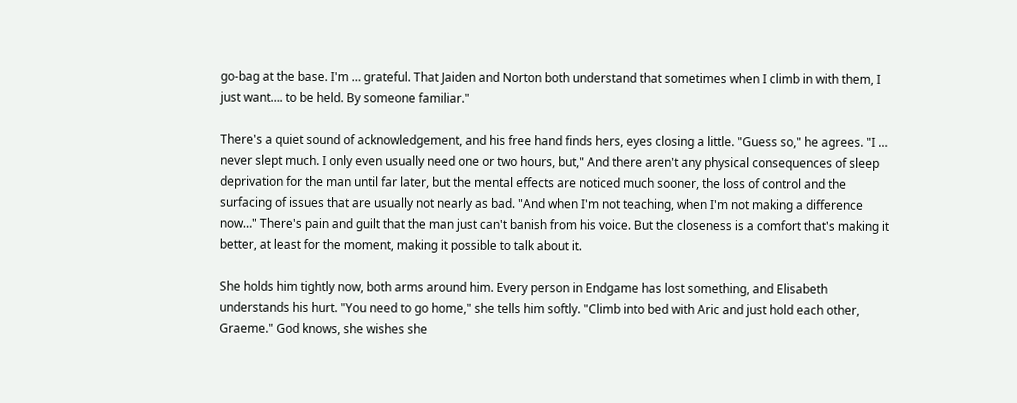go-bag at the base. I'm … grateful. That Jaiden and Norton both understand that sometimes when I climb in with them, I just want…. to be held. By someone familiar."

There's a quiet sound of acknowledgement, and his free hand finds hers, eyes closing a little. "Guess so," he agrees. "I … never slept much. I only even usually need one or two hours, but," And there aren't any physical consequences of sleep deprivation for the man until far later, but the mental effects are noticed much sooner, the loss of control and the surfacing of issues that are usually not nearly as bad. "And when I'm not teaching, when I'm not making a difference now…" There's pain and guilt that the man just can't banish from his voice. But the closeness is a comfort that's making it better, at least for the moment, making it possible to talk about it.

She holds him tightly now, both arms around him. Every person in Endgame has lost something, and Elisabeth understands his hurt. "You need to go home," she tells him softly. "Climb into bed with Aric and just hold each other, Graeme." God knows, she wishes she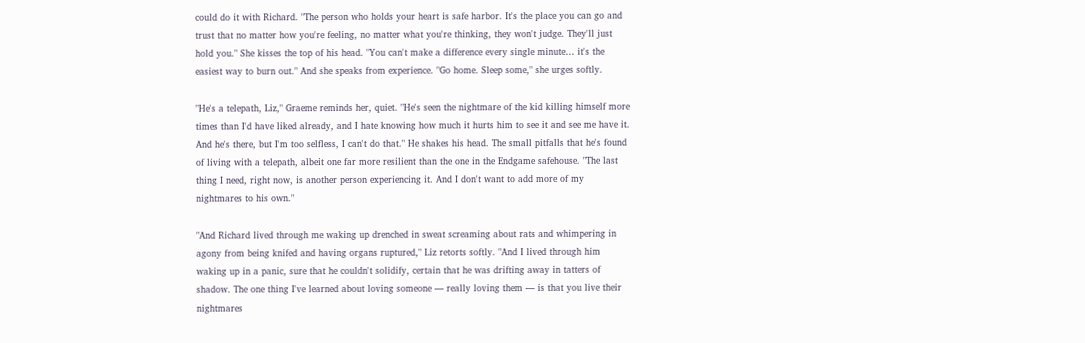could do it with Richard. "The person who holds your heart is safe harbor. It's the place you can go and trust that no matter how you're feeling, no matter what you're thinking, they won't judge. They'll just hold you." She kisses the top of his head. "You can't make a difference every single minute… it's the easiest way to burn out." And she speaks from experience. "Go home. Sleep some," she urges softly.

"He's a telepath, Liz," Graeme reminds her, quiet. "He's seen the nightmare of the kid killing himself more times than I'd have liked already, and I hate knowing how much it hurts him to see it and see me have it. And he's there, but I'm too selfless, I can't do that." He shakes his head. The small pitfalls that he's found of living with a telepath, albeit one far more resilient than the one in the Endgame safehouse. "The last thing I need, right now, is another person experiencing it. And I don't want to add more of my nightmares to his own."

"And Richard lived through me waking up drenched in sweat screaming about rats and whimpering in agony from being knifed and having organs ruptured," Liz retorts softly. "And I lived through him waking up in a panic, sure that he couldn't solidify, certain that he was drifting away in tatters of shadow. The one thing I've learned about loving someone — really loving them — is that you live their nightmares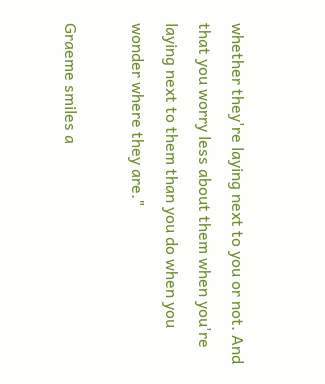whether they're laying next to you or not. And that you worry less about them when you're laying next to them than you do when you wonder where they are."

Graeme smiles a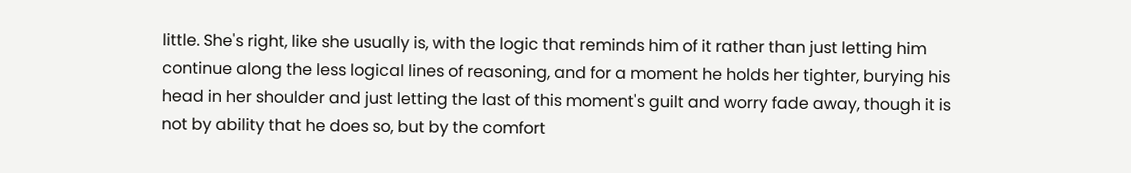little. She's right, like she usually is, with the logic that reminds him of it rather than just letting him continue along the less logical lines of reasoning, and for a moment he holds her tighter, burying his head in her shoulder and just letting the last of this moment's guilt and worry fade away, though it is not by ability that he does so, but by the comfort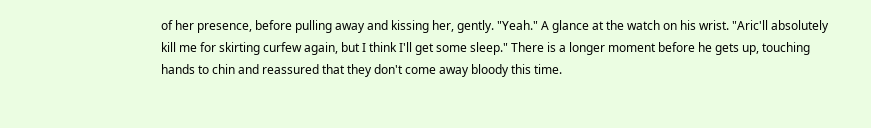of her presence, before pulling away and kissing her, gently. "Yeah." A glance at the watch on his wrist. "Aric'll absolutely kill me for skirting curfew again, but I think I'll get some sleep." There is a longer moment before he gets up, touching hands to chin and reassured that they don't come away bloody this time.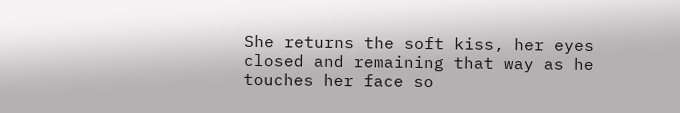She returns the soft kiss, her eyes closed and remaining that way as he touches her face so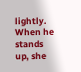lightly. When he stands up, she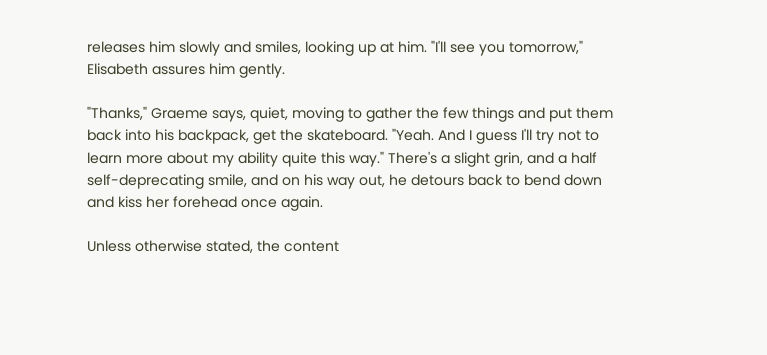releases him slowly and smiles, looking up at him. "I'll see you tomorrow," Elisabeth assures him gently.

"Thanks," Graeme says, quiet, moving to gather the few things and put them back into his backpack, get the skateboard. "Yeah. And I guess I'll try not to learn more about my ability quite this way." There's a slight grin, and a half self-deprecating smile, and on his way out, he detours back to bend down and kiss her forehead once again.

Unless otherwise stated, the content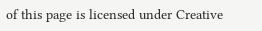of this page is licensed under Creative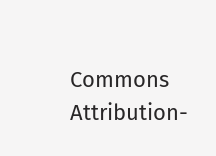Commons Attribution-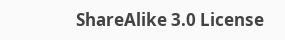ShareAlike 3.0 License